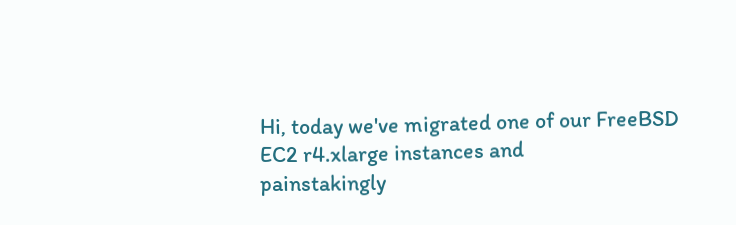Hi, today we've migrated one of our FreeBSD EC2 r4.xlarge instances and
painstakingly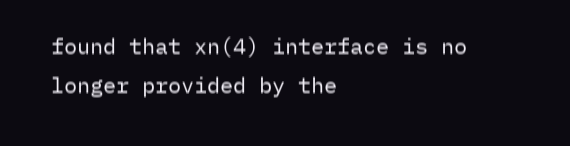found that xn(4) interface is no longer provided by the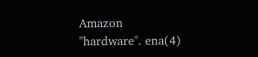Amazon "hardware". ena(4)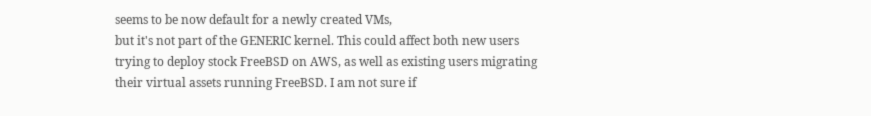seems to be now default for a newly created VMs,
but it's not part of the GENERIC kernel. This could affect both new users
trying to deploy stock FreeBSD on AWS, as well as existing users migrating
their virtual assets running FreeBSD. I am not sure if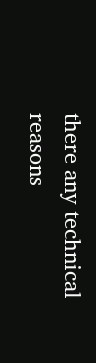there any technical
reasons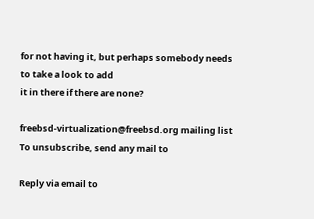for not having it, but perhaps somebody needs to take a look to add
it in there if there are none?

freebsd-virtualization@freebsd.org mailing list
To unsubscribe, send any mail to

Reply via email to